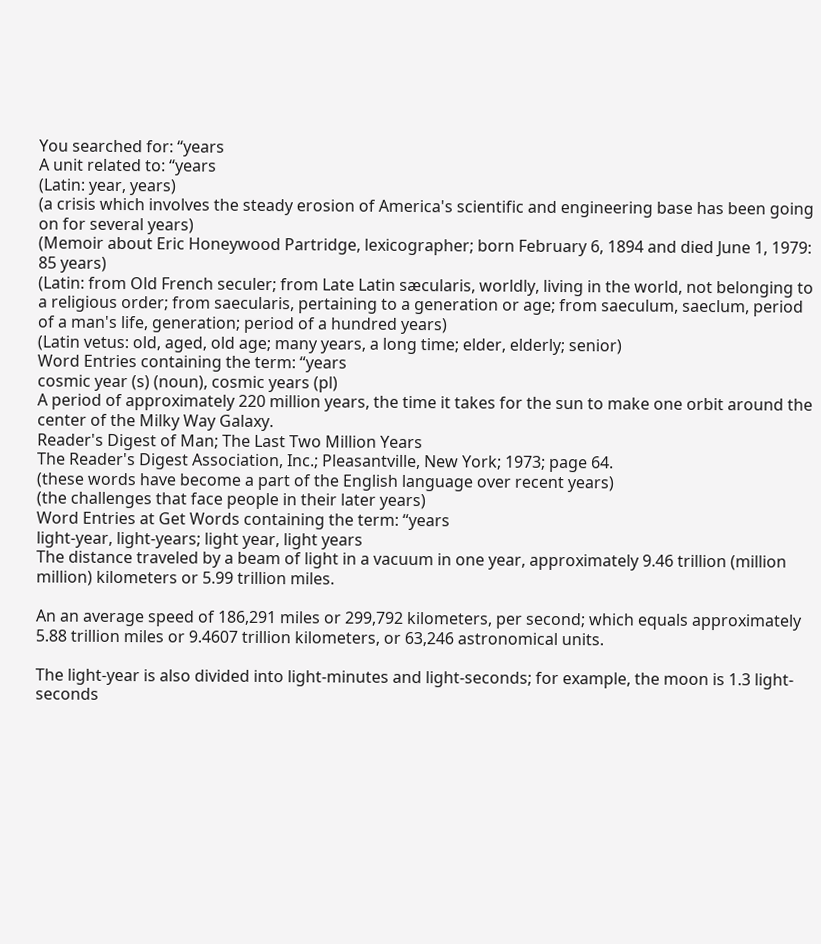You searched for: “years
A unit related to: “years
(Latin: year, years)
(a crisis which involves the steady erosion of America's scientific and engineering base has been going on for several years)
(Memoir about Eric Honeywood Partridge, lexicographer; born February 6, 1894 and died June 1, 1979: 85 years)
(Latin: from Old French seculer; from Late Latin sæcularis, worldly, living in the world, not belonging to a religious order; from saecularis, pertaining to a generation or age; from saeculum, saeclum, period of a man's life, generation; period of a hundred years)
(Latin vetus: old, aged, old age; many years, a long time; elder, elderly; senior)
Word Entries containing the term: “years
cosmic year (s) (noun), cosmic years (pl)
A period of approximately 220 million years, the time it takes for the sun to make one orbit around the center of the Milky Way Galaxy.
Reader's Digest of Man; The Last Two Million Years
The Reader's Digest Association, Inc.; Pleasantville, New York; 1973; page 64.
(these words have become a part of the English language over recent years)
(the challenges that face people in their later years)
Word Entries at Get Words containing the term: “years
light-year, light-years; light year, light years
The distance traveled by a beam of light in a vacuum in one year, approximately 9.46 trillion (million million) kilometers or 5.99 trillion miles.

An an average speed of 186,291 miles or 299,792 kilometers, per second; which equals approximately 5.88 trillion miles or 9.4607 trillion kilometers, or 63,246 astronomical units.

The light-year is also divided into light-minutes and light-seconds; for example, the moon is 1.3 light-seconds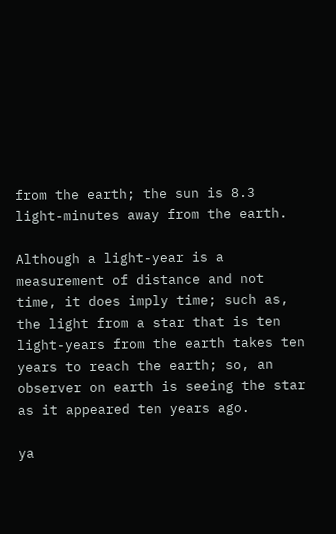from the earth; the sun is 8.3 light-minutes away from the earth.

Although a light-year is a measurement of distance and not time, it does imply time; such as, the light from a star that is ten light-years from the earth takes ten years to reach the earth; so, an observer on earth is seeing the star as it appeared ten years ago.

ya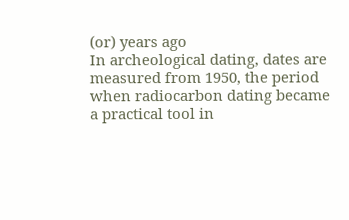(or) years ago
In archeological dating, dates are measured from 1950, the period when radiocarbon dating became a practical tool in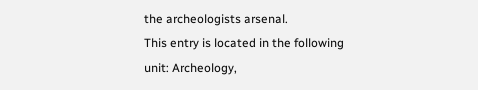the archeologists arsenal.
This entry is located in the following unit: Archeology,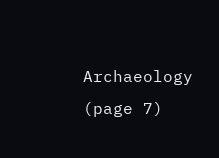Archaeology (page 7)